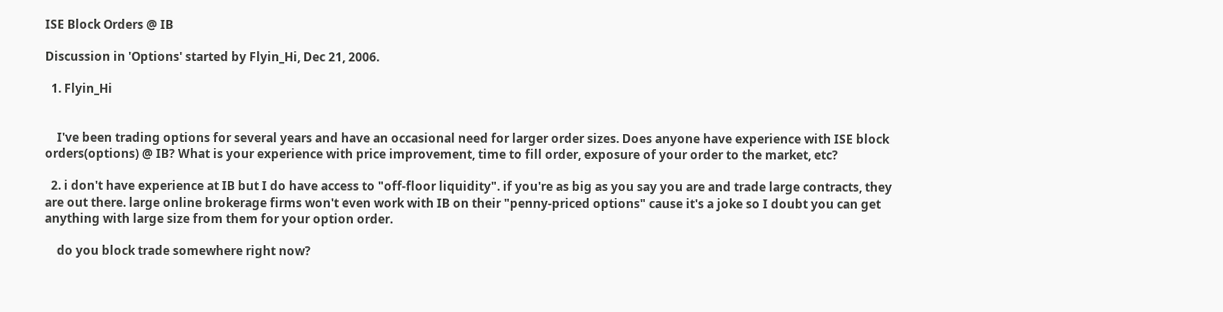ISE Block Orders @ IB

Discussion in 'Options' started by Flyin_Hi, Dec 21, 2006.

  1. Flyin_Hi


    I've been trading options for several years and have an occasional need for larger order sizes. Does anyone have experience with ISE block orders(options) @ IB? What is your experience with price improvement, time to fill order, exposure of your order to the market, etc?

  2. i don't have experience at IB but I do have access to "off-floor liquidity". if you're as big as you say you are and trade large contracts, they are out there. large online brokerage firms won't even work with IB on their "penny-priced options" cause it's a joke so I doubt you can get anything with large size from them for your option order.

    do you block trade somewhere right now?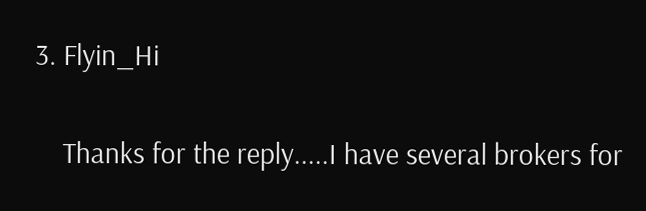3. Flyin_Hi


    Thanks for the reply.....I have several brokers for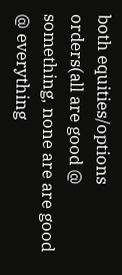both equities/options orders(all are good @ something, none are are good @ everything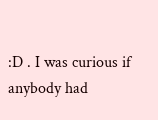:D . I was curious if anybody had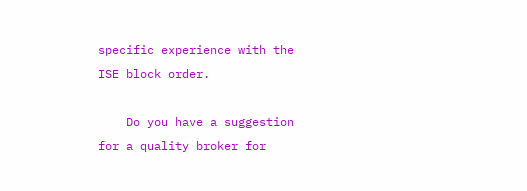specific experience with the ISE block order.

    Do you have a suggestion for a quality broker for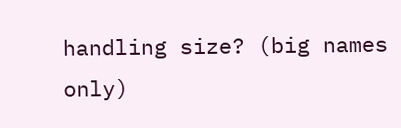handling size? (big names only)